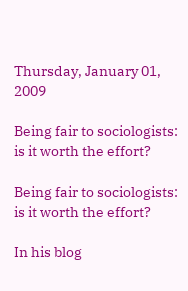Thursday, January 01, 2009

Being fair to sociologists: is it worth the effort?

Being fair to sociologists: is it worth the effort?

In his blog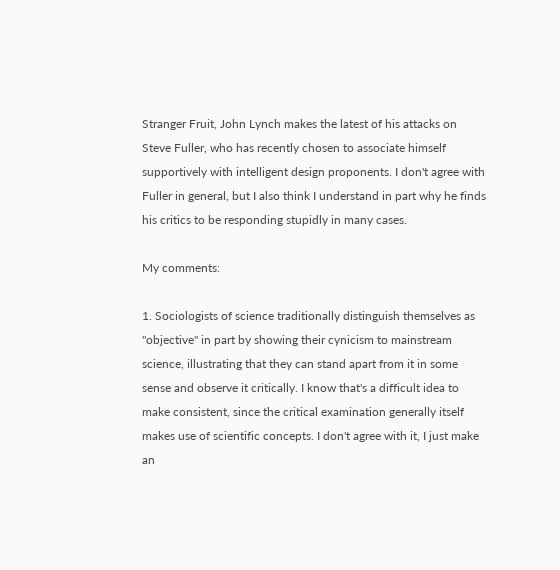Stranger Fruit, John Lynch makes the latest of his attacks on Steve Fuller, who has recently chosen to associate himself supportively with intelligent design proponents. I don't agree with Fuller in general, but I also think I understand in part why he finds his critics to be responding stupidly in many cases.

My comments:

1. Sociologists of science traditionally distinguish themselves as "objective" in part by showing their cynicism to mainstream science, illustrating that they can stand apart from it in some sense and observe it critically. I know that's a difficult idea to make consistent, since the critical examination generally itself makes use of scientific concepts. I don't agree with it, I just make an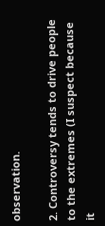observation.

2. Controversy tends to drive people to the extremes (I suspect because it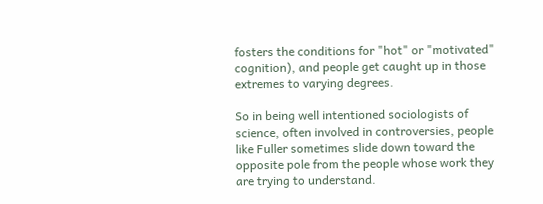fosters the conditions for "hot" or "motivated" cognition), and people get caught up in those extremes to varying degrees.

So in being well intentioned sociologists of science, often involved in controversies, people like Fuller sometimes slide down toward the opposite pole from the people whose work they are trying to understand.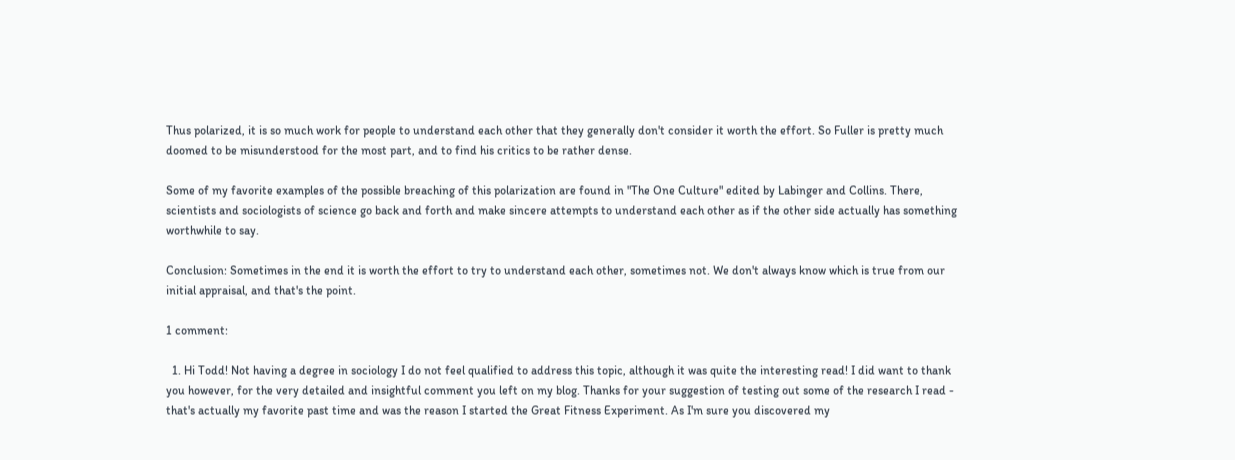Thus polarized, it is so much work for people to understand each other that they generally don't consider it worth the effort. So Fuller is pretty much doomed to be misunderstood for the most part, and to find his critics to be rather dense.

Some of my favorite examples of the possible breaching of this polarization are found in "The One Culture" edited by Labinger and Collins. There, scientists and sociologists of science go back and forth and make sincere attempts to understand each other as if the other side actually has something worthwhile to say.

Conclusion: Sometimes in the end it is worth the effort to try to understand each other, sometimes not. We don't always know which is true from our initial appraisal, and that's the point.

1 comment:

  1. Hi Todd! Not having a degree in sociology I do not feel qualified to address this topic, although it was quite the interesting read! I did want to thank you however, for the very detailed and insightful comment you left on my blog. Thanks for your suggestion of testing out some of the research I read - that's actually my favorite past time and was the reason I started the Great Fitness Experiment. As I'm sure you discovered my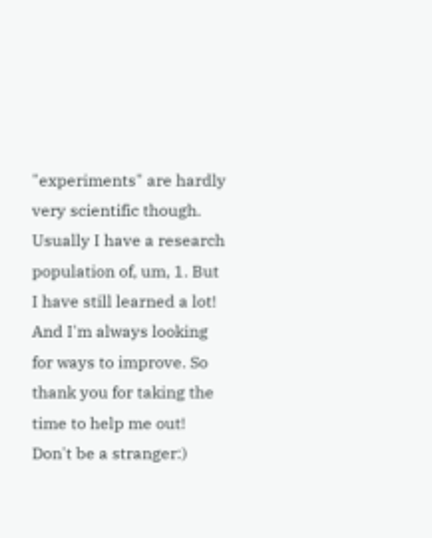"experiments" are hardly very scientific though. Usually I have a research population of, um, 1. But I have still learned a lot! And I'm always looking for ways to improve. So thank you for taking the time to help me out! Don't be a stranger:)